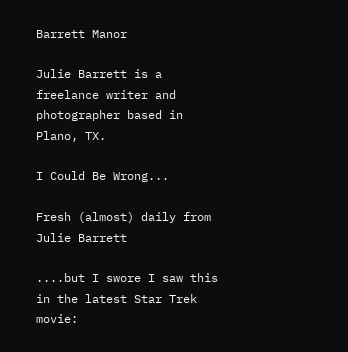Barrett Manor

Julie Barrett is a freelance writer and photographer based in Plano, TX.

I Could Be Wrong...

Fresh (almost) daily from Julie Barrett

....but I swore I saw this in the latest Star Trek movie: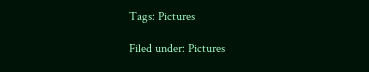Tags: Pictures

Filed under: Pictures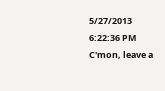5/27/2013 6:22:36 PM
C'mon, leave a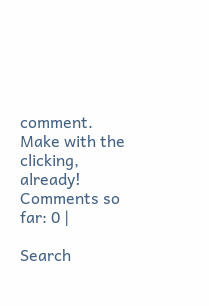comment. Make with the clicking, already!
Comments so far: 0 |

Search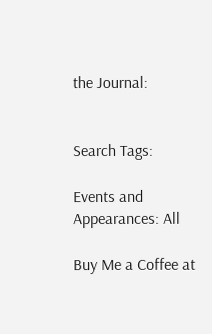the Journal:


Search Tags:

Events and Appearances: All

Buy Me a Coffee at